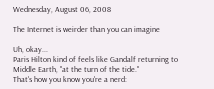Wednesday, August 06, 2008

The Internet is weirder than you can imagine

Uh, okay...
Paris Hilton kind of feels like Gandalf returning to Middle Earth, "at the turn of the tide."
That's how you know you're a nerd: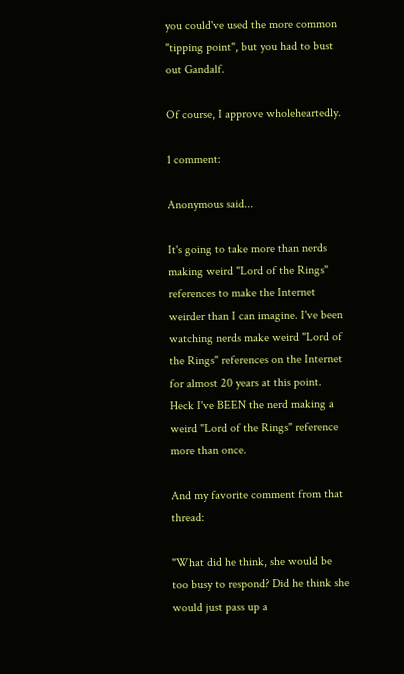you could've used the more common "tipping point", but you had to bust out Gandalf.

Of course, I approve wholeheartedly.

1 comment:

Anonymous said...

It's going to take more than nerds making weird "Lord of the Rings" references to make the Internet weirder than I can imagine. I've been watching nerds make weird "Lord of the Rings" references on the Internet for almost 20 years at this point. Heck I've BEEN the nerd making a weird "Lord of the Rings" reference more than once.

And my favorite comment from that thread:

"What did he think, she would be too busy to respond? Did he think she would just pass up a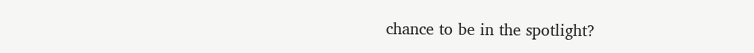chance to be in the spotlight?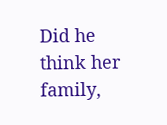Did he think her family,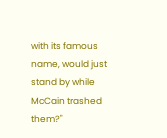with its famous name, would just stand by while McCain trashed them?"